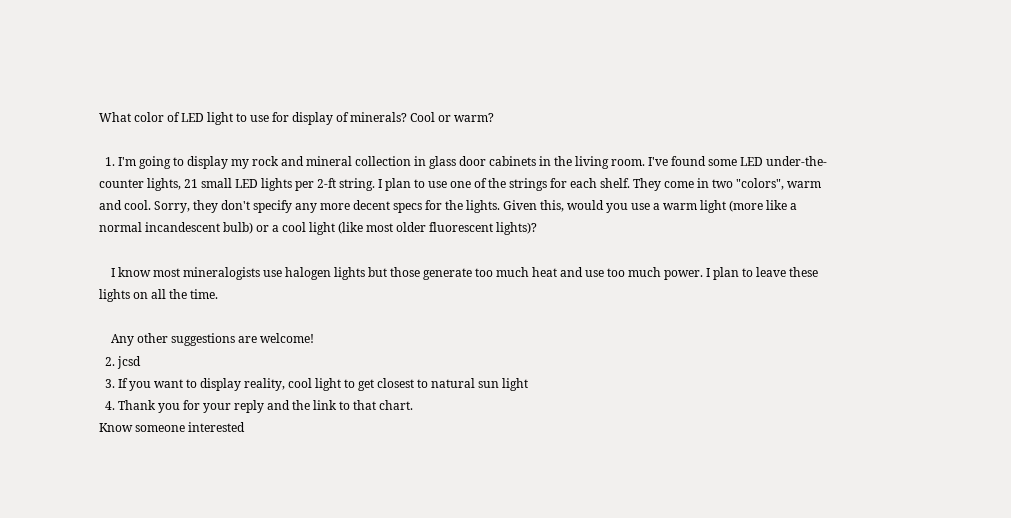What color of LED light to use for display of minerals? Cool or warm?

  1. I'm going to display my rock and mineral collection in glass door cabinets in the living room. I've found some LED under-the-counter lights, 21 small LED lights per 2-ft string. I plan to use one of the strings for each shelf. They come in two "colors", warm and cool. Sorry, they don't specify any more decent specs for the lights. Given this, would you use a warm light (more like a normal incandescent bulb) or a cool light (like most older fluorescent lights)?

    I know most mineralogists use halogen lights but those generate too much heat and use too much power. I plan to leave these lights on all the time.

    Any other suggestions are welcome!
  2. jcsd
  3. If you want to display reality, cool light to get closest to natural sun light
  4. Thank you for your reply and the link to that chart.
Know someone interested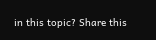in this topic? Share this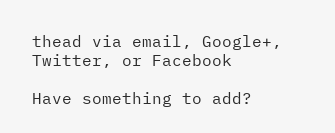thead via email, Google+, Twitter, or Facebook

Have something to add?